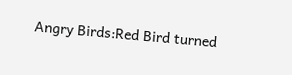Angry Birds:Red Bird turned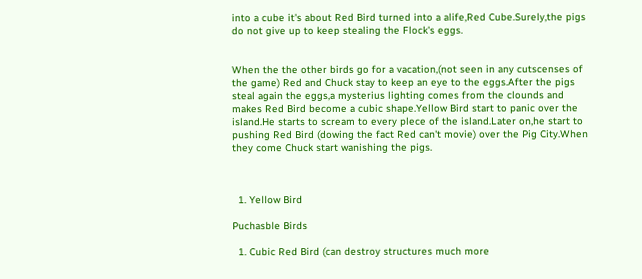into a cube it's about Red Bird turned into a alife,Red Cube.Surely,the pigs do not give up to keep stealing the Flock's eggs.


When the the other birds go for a vacation,(not seen in any cutscenses of the game) Red and Chuck stay to keep an eye to the eggs.After the pigs steal again the eggs,a mysterius lighting comes from the clounds and makes Red Bird become a cubic shape.Yellow Bird start to panic over the island.He starts to scream to every plece of the island.Later on,he start to pushing Red Bird (dowing the fact Red can't movie) over the Pig City.When they come Chuck start wanishing the pigs.



  1. Yellow Bird

Puchasble Birds

  1. Cubic Red Bird (can destroy structures much more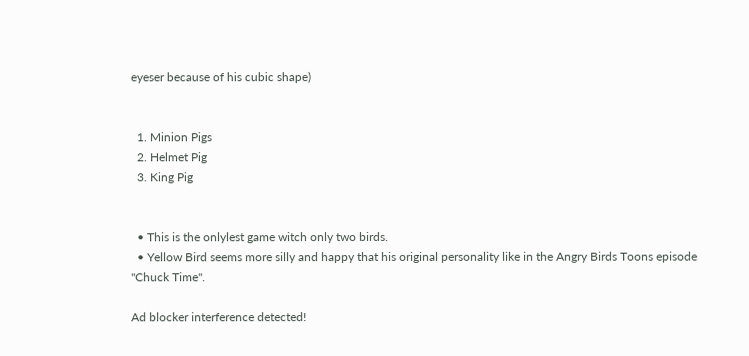eyeser because of his cubic shape)


  1. Minion Pigs
  2. Helmet Pig
  3. King Pig


  • This is the onlylest game witch only two birds.
  • Yellow Bird seems more silly and happy that his original personality like in the Angry Birds Toons episode "Chuck Time".

Ad blocker interference detected!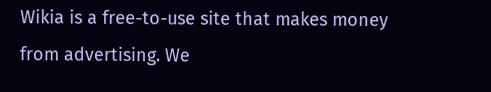Wikia is a free-to-use site that makes money from advertising. We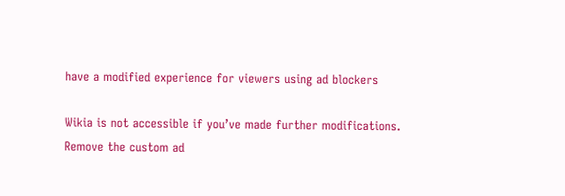have a modified experience for viewers using ad blockers

Wikia is not accessible if you’ve made further modifications. Remove the custom ad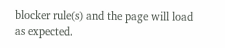blocker rule(s) and the page will load as expected.